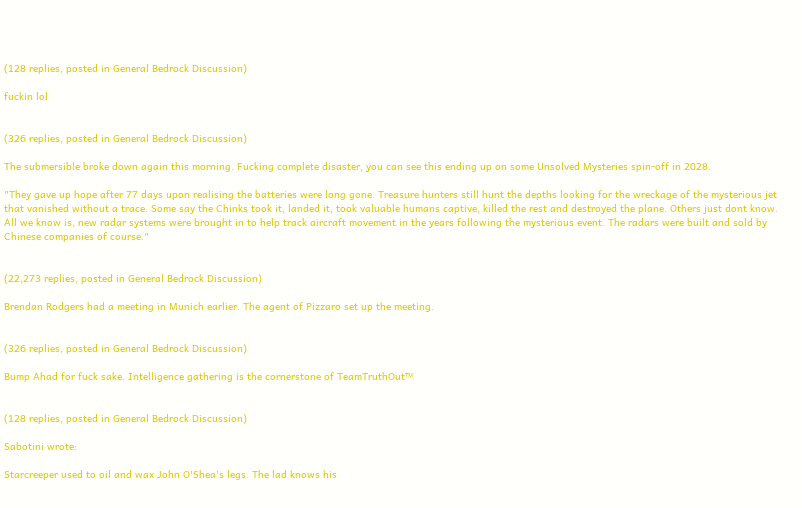(128 replies, posted in General Bedrock Discussion)

fuckin lol


(326 replies, posted in General Bedrock Discussion)

The submersible broke down again this morning. Fucking complete disaster, you can see this ending up on some Unsolved Mysteries spin-off in 2028.

"They gave up hope after 77 days upon realising the batteries were long gone. Treasure hunters still hunt the depths looking for the wreckage of the mysterious jet that vanished without a trace. Some say the Chinks took it, landed it, took valuable humans captive, killed the rest and destroyed the plane. Others just dont know. All we know is, new radar systems were brought in to help track aircraft movement in the years following the mysterious event. The radars were built and sold by Chinese companies of course."


(22,273 replies, posted in General Bedrock Discussion)

Brendan Rodgers had a meeting in Munich earlier. The agent of Pizzaro set up the meeting.


(326 replies, posted in General Bedrock Discussion)

Bump Ahad for fuck sake. Intelligence gathering is the cornerstone of TeamTruthOut™


(128 replies, posted in General Bedrock Discussion)

Sabotini wrote:

Starcreeper used to oil and wax John O'Shea's legs. The lad knows his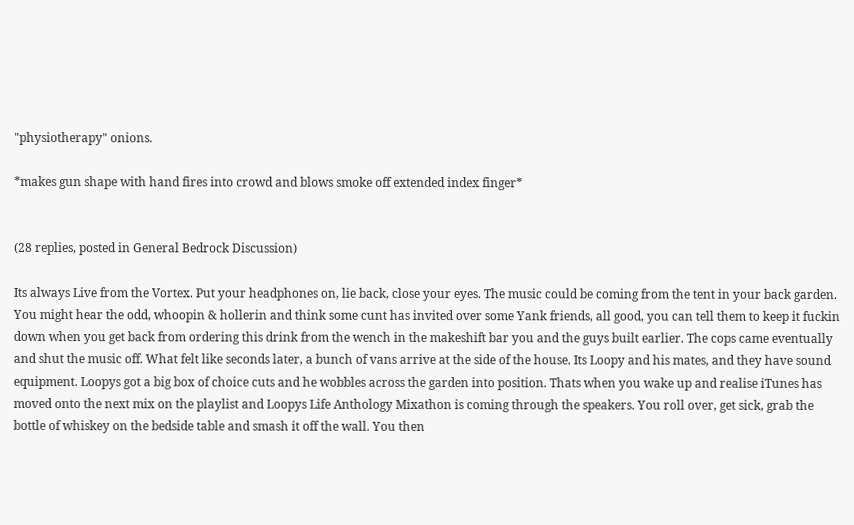"physiotherapy" onions.

*makes gun shape with hand fires into crowd and blows smoke off extended index finger*


(28 replies, posted in General Bedrock Discussion)

Its always Live from the Vortex. Put your headphones on, lie back, close your eyes. The music could be coming from the tent in your back garden. You might hear the odd, whoopin & hollerin and think some cunt has invited over some Yank friends, all good, you can tell them to keep it fuckin down when you get back from ordering this drink from the wench in the makeshift bar you and the guys built earlier. The cops came eventually and shut the music off. What felt like seconds later, a bunch of vans arrive at the side of the house. Its Loopy and his mates, and they have sound equipment. Loopys got a big box of choice cuts and he wobbles across the garden into position. Thats when you wake up and realise iTunes has moved onto the next mix on the playlist and Loopys Life Anthology Mixathon is coming through the speakers. You roll over, get sick, grab the bottle of whiskey on the bedside table and smash it off the wall. You then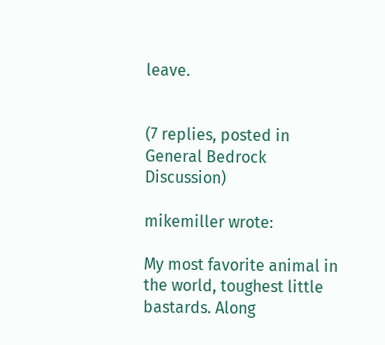leave.


(7 replies, posted in General Bedrock Discussion)

mikemiller wrote:

My most favorite animal in the world, toughest little bastards. Along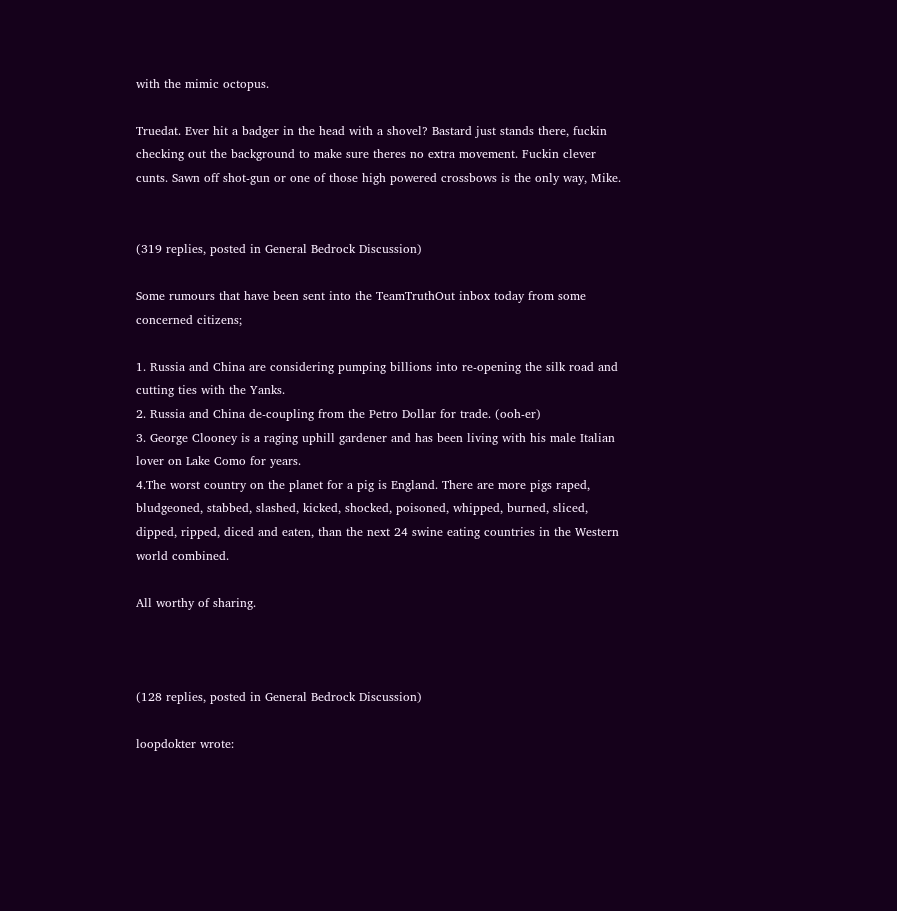with the mimic octopus.

Truedat. Ever hit a badger in the head with a shovel? Bastard just stands there, fuckin checking out the background to make sure theres no extra movement. Fuckin clever cunts. Sawn off shot-gun or one of those high powered crossbows is the only way, Mike.


(319 replies, posted in General Bedrock Discussion)

Some rumours that have been sent into the TeamTruthOut inbox today from some concerned citizens;

1. Russia and China are considering pumping billions into re-opening the silk road and cutting ties with the Yanks.
2. Russia and China de-coupling from the Petro Dollar for trade. (ooh-er)
3. George Clooney is a raging uphill gardener and has been living with his male Italian lover on Lake Como for years.
4.The worst country on the planet for a pig is England. There are more pigs raped, bludgeoned, stabbed, slashed, kicked, shocked, poisoned, whipped, burned, sliced, dipped, ripped, diced and eaten, than the next 24 swine eating countries in the Western world combined.

All worthy of sharing.



(128 replies, posted in General Bedrock Discussion)

loopdokter wrote: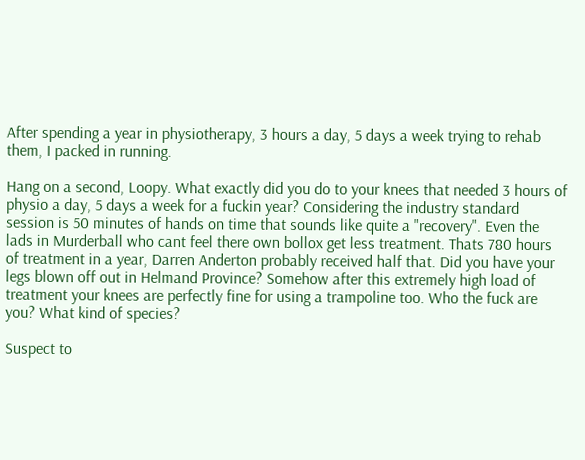After spending a year in physiotherapy, 3 hours a day, 5 days a week trying to rehab them, I packed in running.

Hang on a second, Loopy. What exactly did you do to your knees that needed 3 hours of physio a day, 5 days a week for a fuckin year? Considering the industry standard session is 50 minutes of hands on time that sounds like quite a "recovery". Even the lads in Murderball who cant feel there own bollox get less treatment. Thats 780 hours of treatment in a year, Darren Anderton probably received half that. Did you have your legs blown off out in Helmand Province? Somehow after this extremely high load of treatment your knees are perfectly fine for using a trampoline too. Who the fuck are you? What kind of species?

Suspect to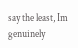say the least, Im genuinely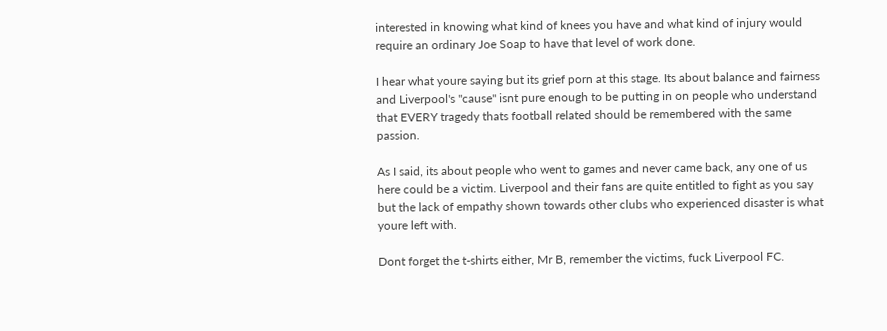interested in knowing what kind of knees you have and what kind of injury would require an ordinary Joe Soap to have that level of work done.

I hear what youre saying but its grief porn at this stage. Its about balance and fairness and Liverpool's "cause" isnt pure enough to be putting in on people who understand that EVERY tragedy thats football related should be remembered with the same passion.

As I said, its about people who went to games and never came back, any one of us here could be a victim. Liverpool and their fans are quite entitled to fight as you say but the lack of empathy shown towards other clubs who experienced disaster is what youre left with.

Dont forget the t-shirts either, Mr B, remember the victims, fuck Liverpool FC.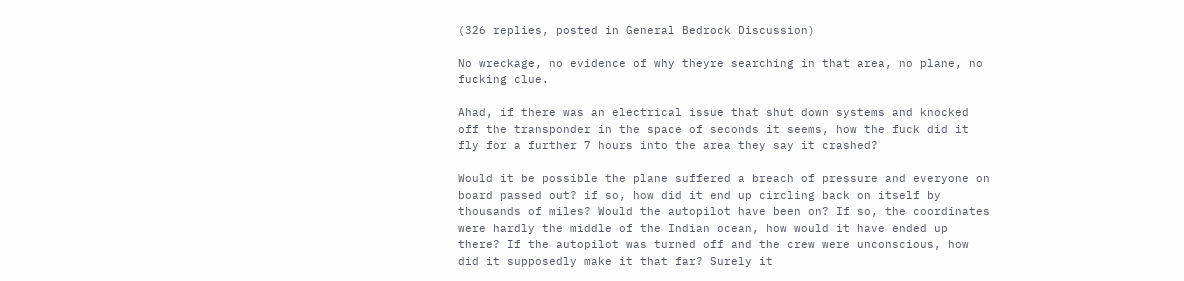(326 replies, posted in General Bedrock Discussion)

No wreckage, no evidence of why theyre searching in that area, no plane, no fucking clue.

Ahad, if there was an electrical issue that shut down systems and knocked off the transponder in the space of seconds it seems, how the fuck did it fly for a further 7 hours into the area they say it crashed?

Would it be possible the plane suffered a breach of pressure and everyone on board passed out? if so, how did it end up circling back on itself by thousands of miles? Would the autopilot have been on? If so, the coordinates were hardly the middle of the Indian ocean, how would it have ended up there? If the autopilot was turned off and the crew were unconscious, how did it supposedly make it that far? Surely it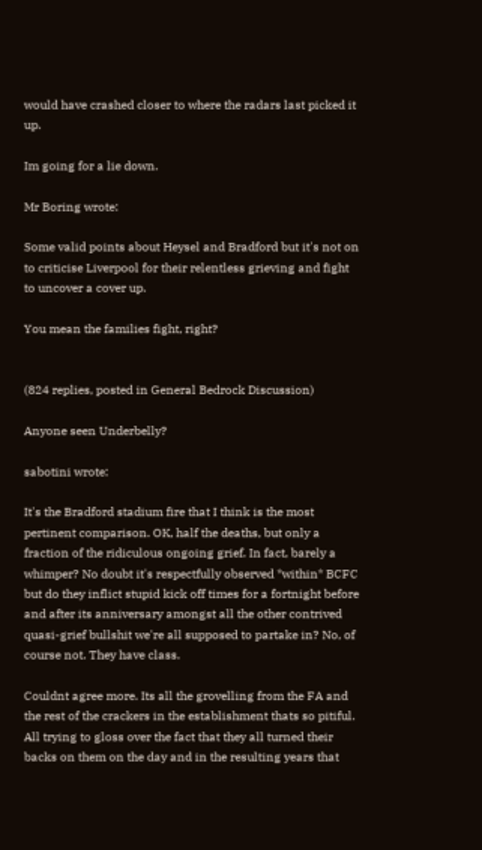would have crashed closer to where the radars last picked it up.

Im going for a lie down.

Mr Boring wrote:

Some valid points about Heysel and Bradford but it's not on to criticise Liverpool for their relentless grieving and fight to uncover a cover up.

You mean the families fight, right?


(824 replies, posted in General Bedrock Discussion)

Anyone seen Underbelly?

sabotini wrote:

It's the Bradford stadium fire that I think is the most pertinent comparison. OK, half the deaths, but only a fraction of the ridiculous ongoing grief. In fact, barely a whimper? No doubt it's respectfully observed *within* BCFC but do they inflict stupid kick off times for a fortnight before and after its anniversary amongst all the other contrived quasi-grief bullshit we're all supposed to partake in? No, of course not. They have class.

Couldnt agree more. Its all the grovelling from the FA and the rest of the crackers in the establishment thats so pitiful. All trying to gloss over the fact that they all turned their backs on them on the day and in the resulting years that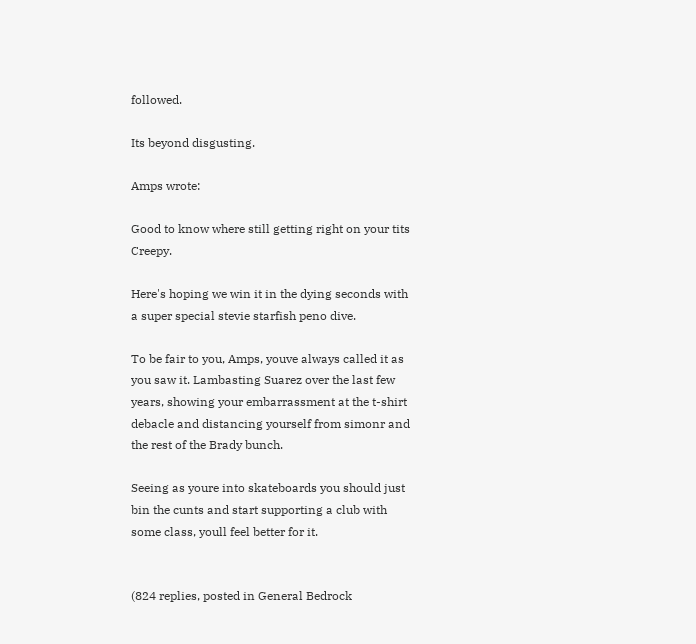followed.

Its beyond disgusting.

Amps wrote:

Good to know where still getting right on your tits Creepy.

Here's hoping we win it in the dying seconds with a super special stevie starfish peno dive.

To be fair to you, Amps, youve always called it as you saw it. Lambasting Suarez over the last few years, showing your embarrassment at the t-shirt debacle and distancing yourself from simonr and the rest of the Brady bunch.

Seeing as youre into skateboards you should just bin the cunts and start supporting a club with some class, youll feel better for it.


(824 replies, posted in General Bedrock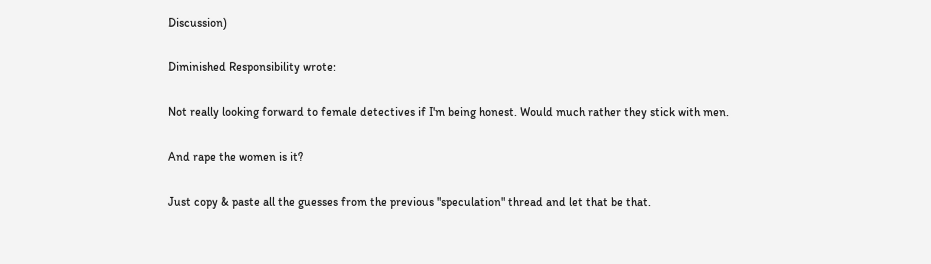Discussion)

Diminished Responsibility wrote:

Not really looking forward to female detectives if I'm being honest. Would much rather they stick with men.

And rape the women is it?

Just copy & paste all the guesses from the previous "speculation" thread and let that be that.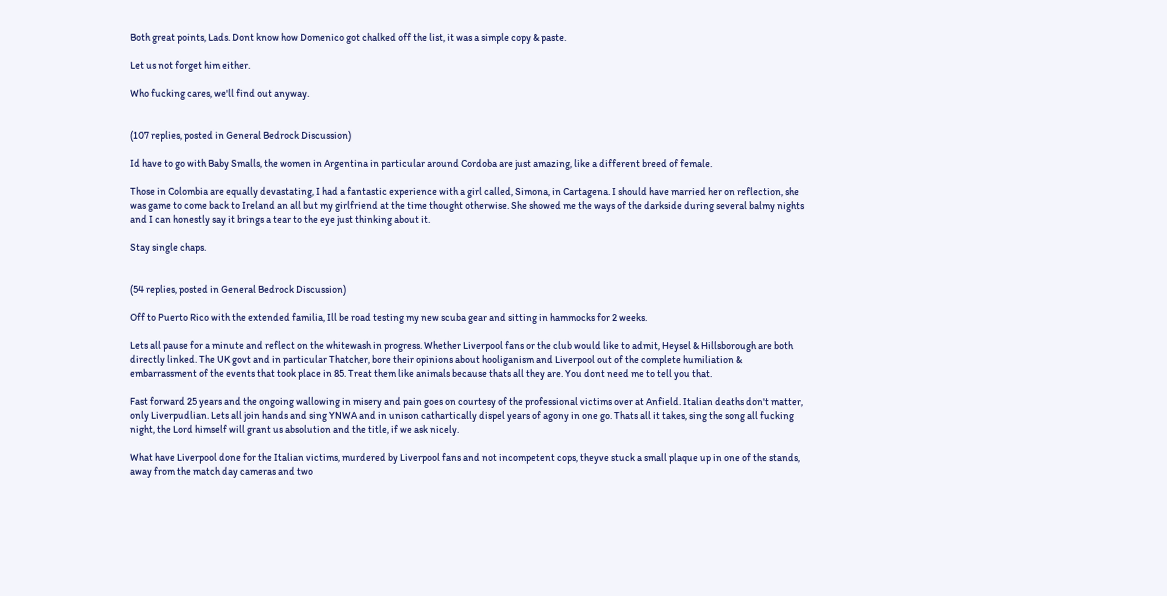Both great points, Lads. Dont know how Domenico got chalked off the list, it was a simple copy & paste.

Let us not forget him either.

Who fucking cares, we'll find out anyway.


(107 replies, posted in General Bedrock Discussion)

Id have to go with Baby Smalls, the women in Argentina in particular around Cordoba are just amazing, like a different breed of female.

Those in Colombia are equally devastating, I had a fantastic experience with a girl called, Simona, in Cartagena. I should have married her on reflection, she was game to come back to Ireland an all but my girlfriend at the time thought otherwise. She showed me the ways of the darkside during several balmy nights and I can honestly say it brings a tear to the eye just thinking about it.

Stay single chaps.


(54 replies, posted in General Bedrock Discussion)

Off to Puerto Rico with the extended familia, Ill be road testing my new scuba gear and sitting in hammocks for 2 weeks.

Lets all pause for a minute and reflect on the whitewash in progress. Whether Liverpool fans or the club would like to admit, Heysel & Hillsborough are both directly linked. The UK govt and in particular Thatcher, bore their opinions about hooliganism and Liverpool out of the complete humiliation & embarrassment of the events that took place in 85. Treat them like animals because thats all they are. You dont need me to tell you that.

Fast forward 25 years and the ongoing wallowing in misery and pain goes on courtesy of the professional victims over at Anfield. Italian deaths don't matter, only Liverpudlian. Lets all join hands and sing YNWA and in unison cathartically dispel years of agony in one go. Thats all it takes, sing the song all fucking night, the Lord himself will grant us absolution and the title, if we ask nicely.

What have Liverpool done for the Italian victims, murdered by Liverpool fans and not incompetent cops, theyve stuck a small plaque up in one of the stands, away from the match day cameras and two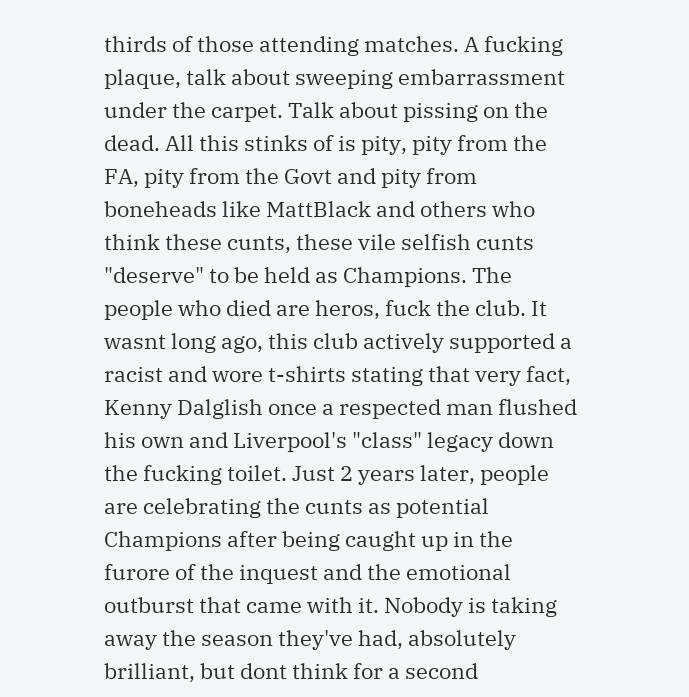thirds of those attending matches. A fucking plaque, talk about sweeping embarrassment under the carpet. Talk about pissing on the dead. All this stinks of is pity, pity from the FA, pity from the Govt and pity from boneheads like MattBlack and others who think these cunts, these vile selfish cunts "deserve" to be held as Champions. The people who died are heros, fuck the club. It wasnt long ago, this club actively supported a racist and wore t-shirts stating that very fact, Kenny Dalglish once a respected man flushed his own and Liverpool's "class" legacy down the fucking toilet. Just 2 years later, people are celebrating the cunts as potential Champions after being caught up in the furore of the inquest and the emotional outburst that came with it. Nobody is taking away the season they've had, absolutely brilliant, but dont think for a second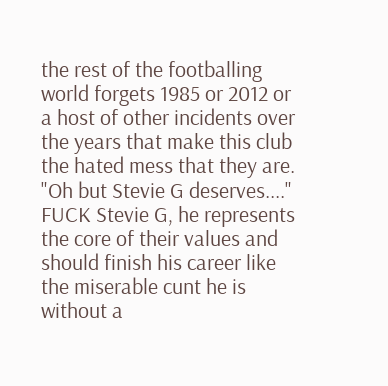the rest of the footballing world forgets 1985 or 2012 or a host of other incidents over the years that make this club the hated mess that they are. "Oh but Stevie G deserves...." FUCK Stevie G, he represents the core of their values and should finish his career like the miserable cunt he is without a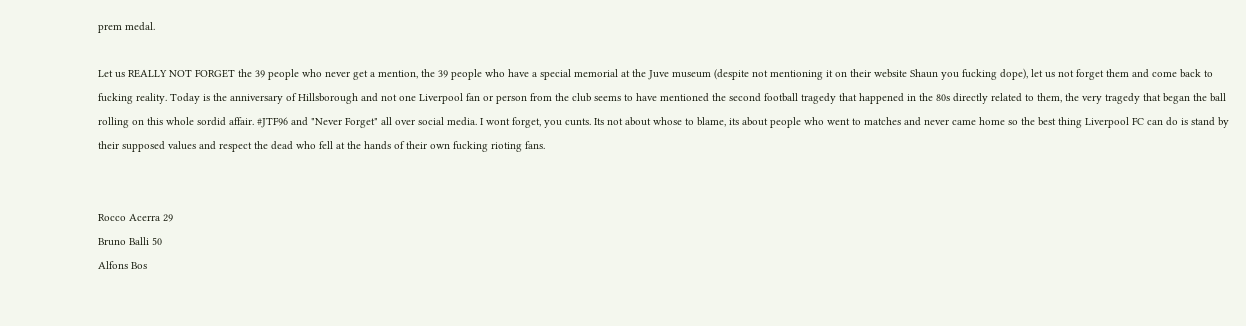prem medal.

Let us REALLY NOT FORGET the 39 people who never get a mention, the 39 people who have a special memorial at the Juve museum (despite not mentioning it on their website Shaun you fucking dope), let us not forget them and come back to fucking reality. Today is the anniversary of Hillsborough and not one Liverpool fan or person from the club seems to have mentioned the second football tragedy that happened in the 80s directly related to them, the very tragedy that began the ball rolling on this whole sordid affair. #JTF96 and "Never Forget" all over social media. I wont forget, you cunts. Its not about whose to blame, its about people who went to matches and never came home so the best thing Liverpool FC can do is stand by their supposed values and respect the dead who fell at the hands of their own fucking rioting fans.


Rocco Acerra 29
Bruno Balli 50
Alfons Bos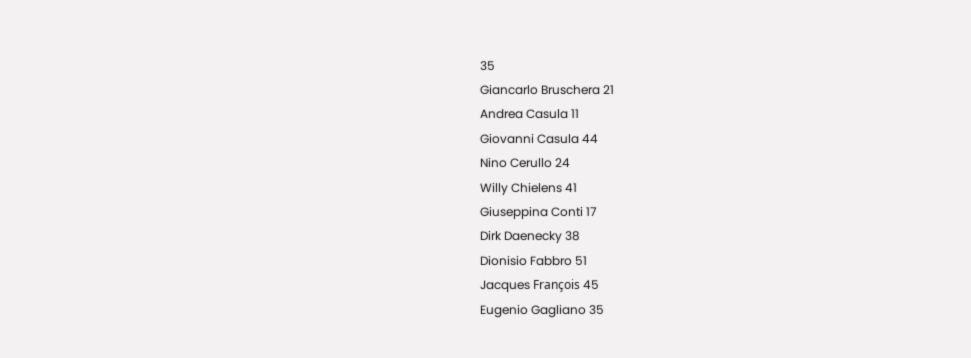35
Giancarlo Bruschera 21
Andrea Casula 11
Giovanni Casula 44
Nino Cerullo 24
Willy Chielens 41
Giuseppina Conti 17
Dirk Daenecky 38
Dionisio Fabbro 51
Jacques François 45
Eugenio Gagliano 35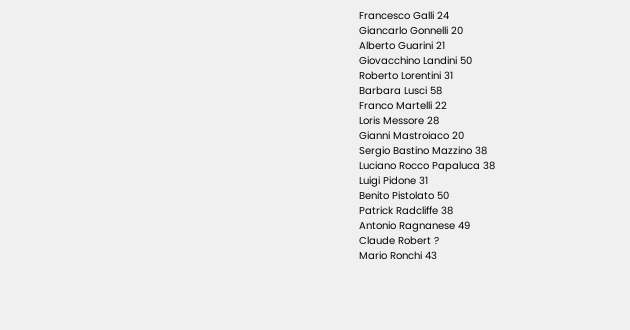Francesco Galli 24
Giancarlo Gonnelli 20
Alberto Guarini 21
Giovacchino Landini 50
Roberto Lorentini 31
Barbara Lusci 58
Franco Martelli 22
Loris Messore 28
Gianni Mastroiaco 20
Sergio Bastino Mazzino 38
Luciano Rocco Papaluca 38
Luigi Pidone 31
Benito Pistolato 50
Patrick Radcliffe 38
Antonio Ragnanese 49
Claude Robert ?
Mario Ronchi 43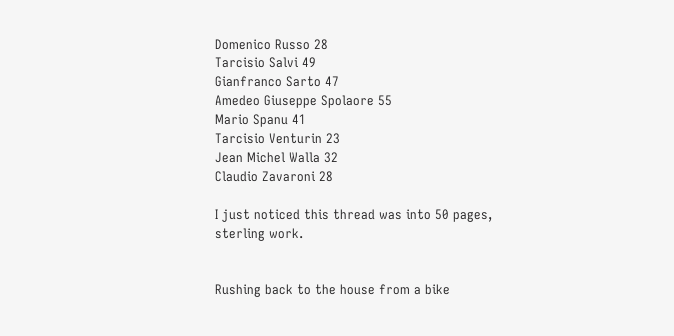Domenico Russo 28
Tarcisio Salvi 49
Gianfranco Sarto 47
Amedeo Giuseppe Spolaore 55
Mario Spanu 41
Tarcisio Venturin 23
Jean Michel Walla 32
Claudio Zavaroni 28

I just noticed this thread was into 50 pages, sterling work.


Rushing back to the house from a bike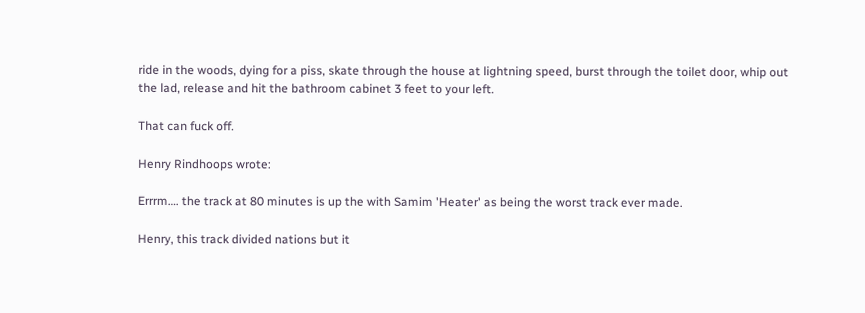ride in the woods, dying for a piss, skate through the house at lightning speed, burst through the toilet door, whip out the lad, release and hit the bathroom cabinet 3 feet to your left.

That can fuck off.

Henry Rindhoops wrote:

Errrm…. the track at 80 minutes is up the with Samim 'Heater' as being the worst track ever made.

Henry, this track divided nations but it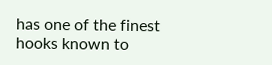has one of the finest hooks known to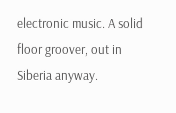electronic music. A solid floor groover, out in Siberia anyway.